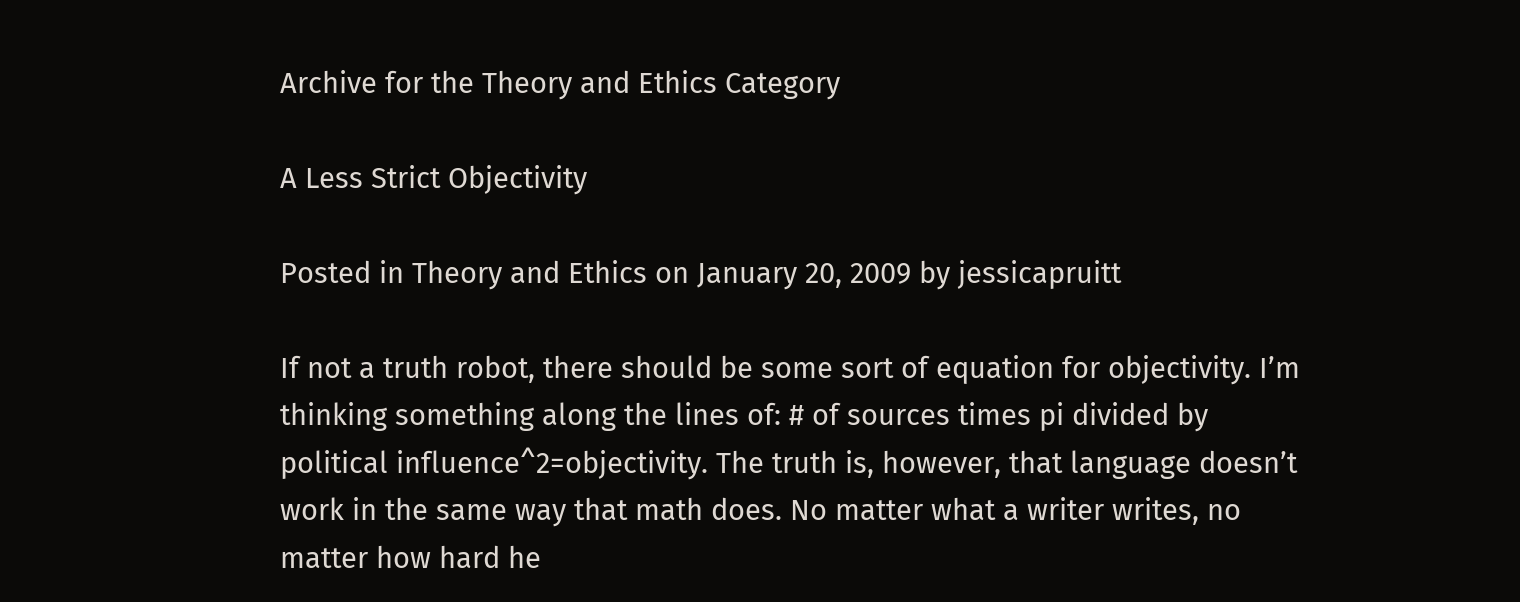Archive for the Theory and Ethics Category

A Less Strict Objectivity

Posted in Theory and Ethics on January 20, 2009 by jessicapruitt

If not a truth robot, there should be some sort of equation for objectivity. I’m thinking something along the lines of: # of sources times pi divided by political influence^2=objectivity. The truth is, however, that language doesn’t work in the same way that math does. No matter what a writer writes, no matter how hard he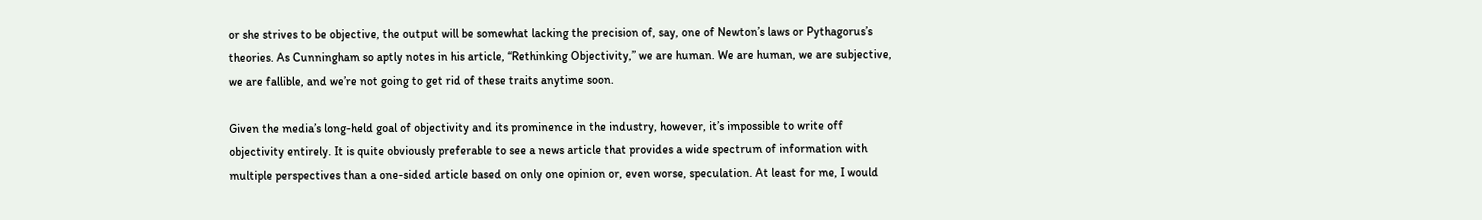or she strives to be objective, the output will be somewhat lacking the precision of, say, one of Newton’s laws or Pythagorus’s theories. As Cunningham so aptly notes in his article, “Rethinking Objectivity,” we are human. We are human, we are subjective, we are fallible, and we’re not going to get rid of these traits anytime soon.

Given the media’s long-held goal of objectivity and its prominence in the industry, however, it’s impossible to write off objectivity entirely. It is quite obviously preferable to see a news article that provides a wide spectrum of information with multiple perspectives than a one-sided article based on only one opinion or, even worse, speculation. At least for me, I would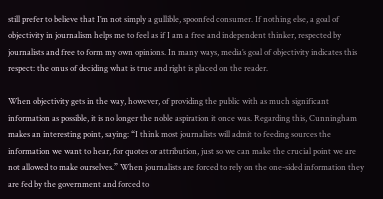still prefer to believe that I’m not simply a gullible, spoonfed consumer. If nothing else, a goal of objectivity in journalism helps me to feel as if I am a free and independent thinker, respected by journalists and free to form my own opinions. In many ways, media’s goal of objectivity indicates this respect: the onus of deciding what is true and right is placed on the reader.

When objectivity gets in the way, however, of providing the public with as much significant information as possible, it is no longer the noble aspiration it once was. Regarding this, Cunningham makes an interesting point, saying: “I think most journalists will admit to feeding sources the information we want to hear, for quotes or attribution, just so we can make the crucial point we are not allowed to make ourselves.” When journalists are forced to rely on the one-sided information they are fed by the government and forced to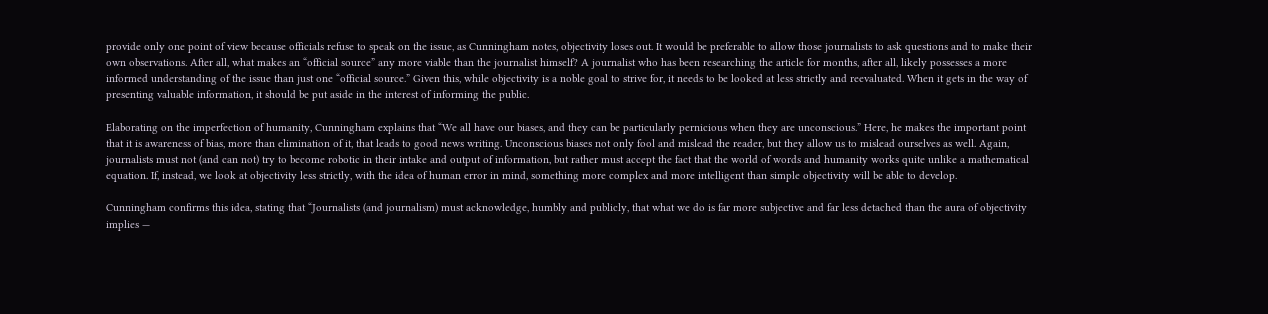provide only one point of view because officials refuse to speak on the issue, as Cunningham notes, objectivity loses out. It would be preferable to allow those journalists to ask questions and to make their own observations. After all, what makes an “official source” any more viable than the journalist himself? A journalist who has been researching the article for months, after all, likely possesses a more informed understanding of the issue than just one “official source.” Given this, while objectivity is a noble goal to strive for, it needs to be looked at less strictly and reevaluated. When it gets in the way of presenting valuable information, it should be put aside in the interest of informing the public.

Elaborating on the imperfection of humanity, Cunningham explains that “We all have our biases, and they can be particularly pernicious when they are unconscious.” Here, he makes the important point that it is awareness of bias, more than elimination of it, that leads to good news writing. Unconscious biases not only fool and mislead the reader, but they allow us to mislead ourselves as well. Again, journalists must not (and can not) try to become robotic in their intake and output of information, but rather must accept the fact that the world of words and humanity works quite unlike a mathematical equation. If, instead, we look at objectivity less strictly, with the idea of human error in mind, something more complex and more intelligent than simple objectivity will be able to develop.

Cunningham confirms this idea, stating that “Journalists (and journalism) must acknowledge, humbly and publicly, that what we do is far more subjective and far less detached than the aura of objectivity implies —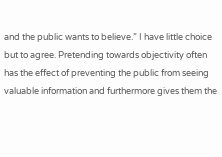and the public wants to believe.” I have little choice but to agree. Pretending towards objectivity often has the effect of preventing the public from seeing valuable information and furthermore gives them the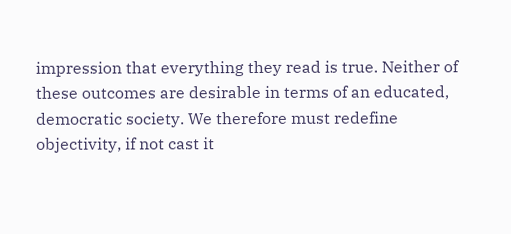impression that everything they read is true. Neither of these outcomes are desirable in terms of an educated, democratic society. We therefore must redefine objectivity, if not cast it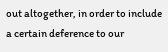out altogether, in order to include a certain deference to our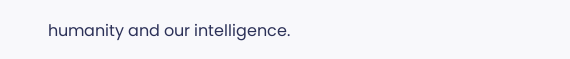humanity and our intelligence.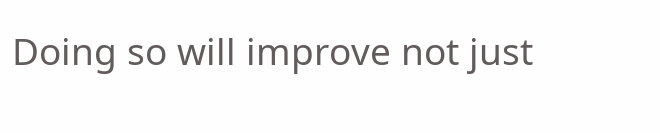Doing so will improve not just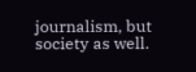journalism, but society as well.